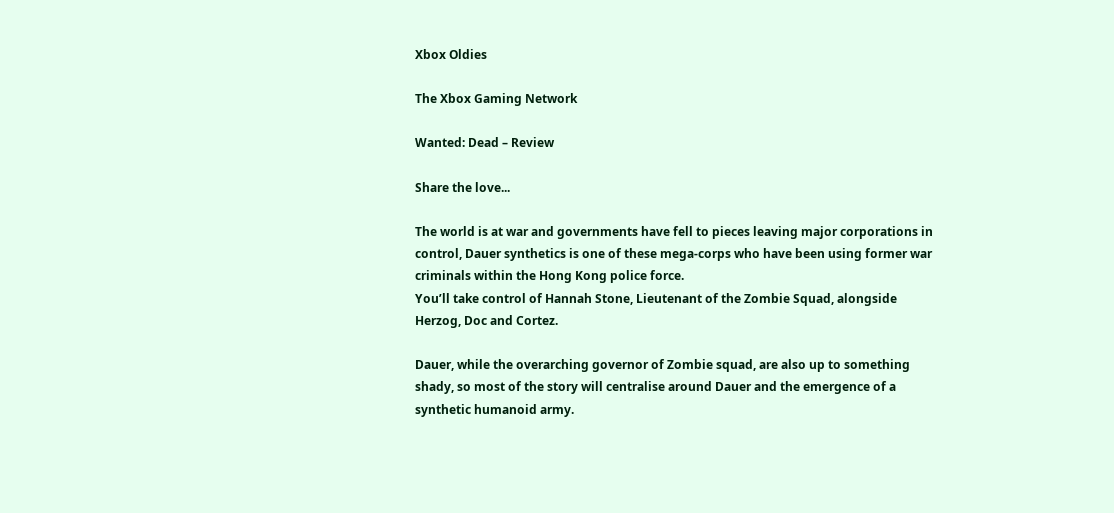Xbox Oldies

The Xbox Gaming Network

Wanted: Dead – Review

Share the love...

The world is at war and governments have fell to pieces leaving major corporations in control, Dauer synthetics is one of these mega-corps who have been using former war criminals within the Hong Kong police force.
You’ll take control of Hannah Stone, Lieutenant of the Zombie Squad, alongside Herzog, Doc and Cortez.

Dauer, while the overarching governor of Zombie squad, are also up to something shady, so most of the story will centralise around Dauer and the emergence of a synthetic humanoid army.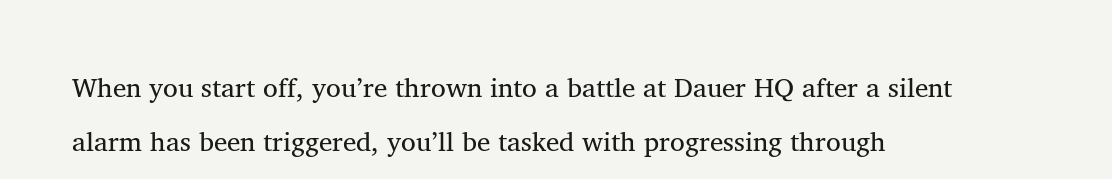When you start off, you’re thrown into a battle at Dauer HQ after a silent alarm has been triggered, you’ll be tasked with progressing through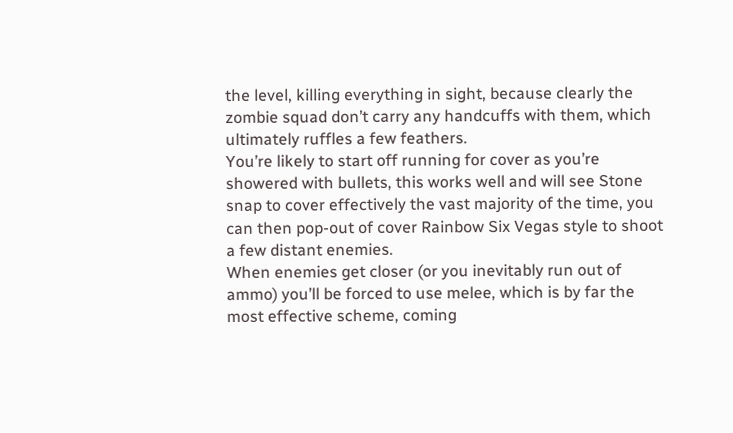the level, killing everything in sight, because clearly the zombie squad don’t carry any handcuffs with them, which ultimately ruffles a few feathers.
You’re likely to start off running for cover as you’re showered with bullets, this works well and will see Stone snap to cover effectively the vast majority of the time, you can then pop-out of cover Rainbow Six Vegas style to shoot a few distant enemies.
When enemies get closer (or you inevitably run out of ammo) you’ll be forced to use melee, which is by far the most effective scheme, coming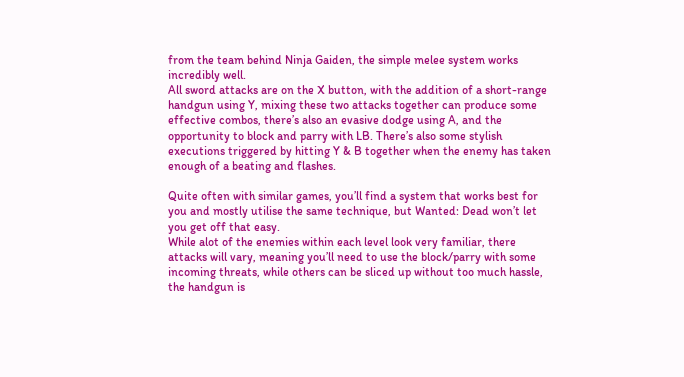from the team behind Ninja Gaiden, the simple melee system works incredibly well.
All sword attacks are on the X button, with the addition of a short-range handgun using Y, mixing these two attacks together can produce some effective combos, there’s also an evasive dodge using A, and the opportunity to block and parry with LB. There’s also some stylish executions triggered by hitting Y & B together when the enemy has taken enough of a beating and flashes.

Quite often with similar games, you’ll find a system that works best for you and mostly utilise the same technique, but Wanted: Dead won’t let you get off that easy.
While alot of the enemies within each level look very familiar, there attacks will vary, meaning you’ll need to use the block/parry with some incoming threats, while others can be sliced up without too much hassle, the handgun is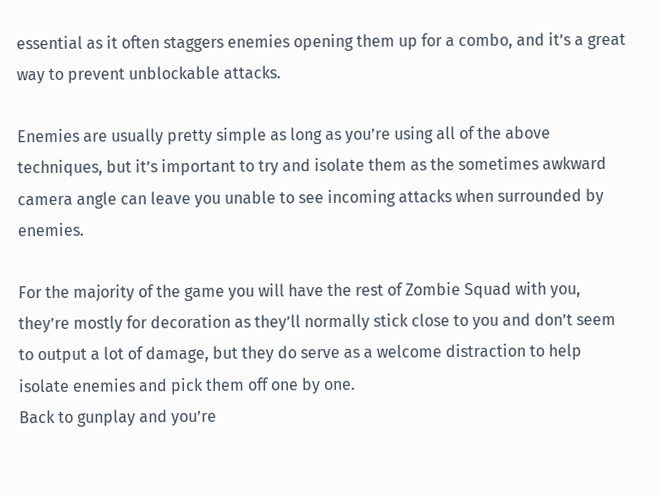essential as it often staggers enemies opening them up for a combo, and it’s a great way to prevent unblockable attacks.

Enemies are usually pretty simple as long as you’re using all of the above techniques, but it’s important to try and isolate them as the sometimes awkward camera angle can leave you unable to see incoming attacks when surrounded by enemies.

For the majority of the game you will have the rest of Zombie Squad with you, they’re mostly for decoration as they’ll normally stick close to you and don’t seem to output a lot of damage, but they do serve as a welcome distraction to help isolate enemies and pick them off one by one.
Back to gunplay and you’re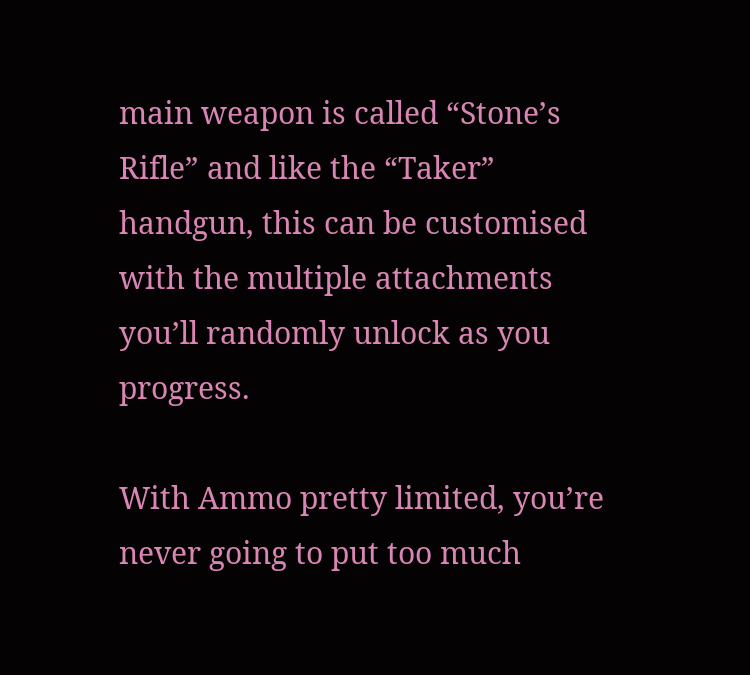main weapon is called “Stone’s Rifle” and like the “Taker” handgun, this can be customised with the multiple attachments you’ll randomly unlock as you progress.

With Ammo pretty limited, you’re never going to put too much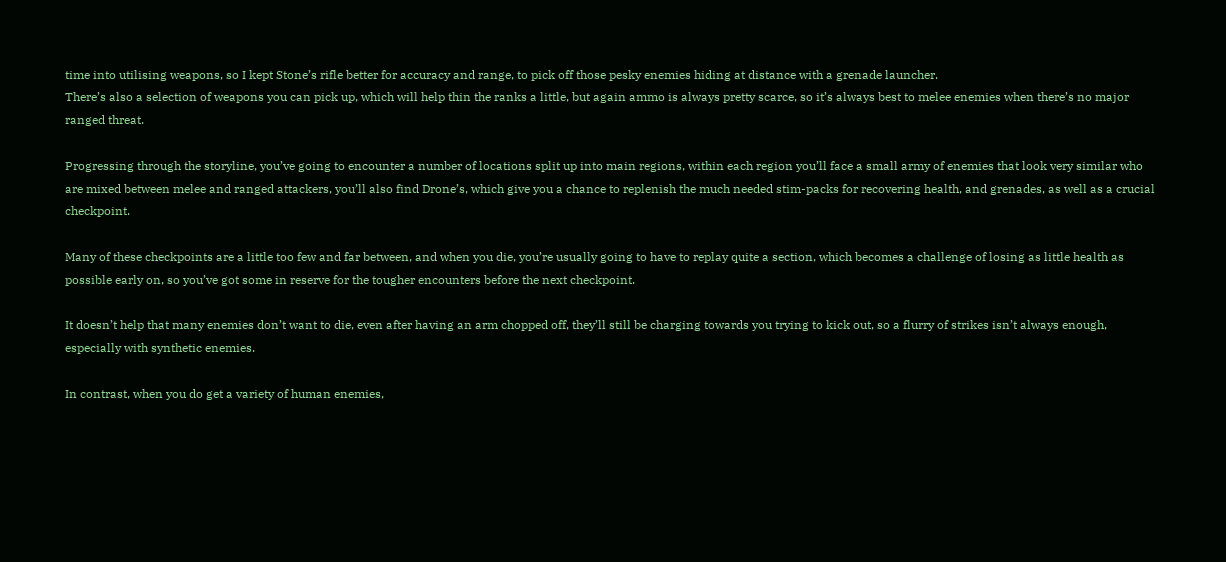time into utilising weapons, so I kept Stone’s rifle better for accuracy and range, to pick off those pesky enemies hiding at distance with a grenade launcher.
There’s also a selection of weapons you can pick up, which will help thin the ranks a little, but again ammo is always pretty scarce, so it’s always best to melee enemies when there’s no major ranged threat.

Progressing through the storyline, you’ve going to encounter a number of locations split up into main regions, within each region you’ll face a small army of enemies that look very similar who are mixed between melee and ranged attackers, you’ll also find Drone’s, which give you a chance to replenish the much needed stim-packs for recovering health, and grenades, as well as a crucial checkpoint.

Many of these checkpoints are a little too few and far between, and when you die, you’re usually going to have to replay quite a section, which becomes a challenge of losing as little health as possible early on, so you’ve got some in reserve for the tougher encounters before the next checkpoint.

It doesn’t help that many enemies don’t want to die, even after having an arm chopped off, they’ll still be charging towards you trying to kick out, so a flurry of strikes isn’t always enough, especially with synthetic enemies.

In contrast, when you do get a variety of human enemies,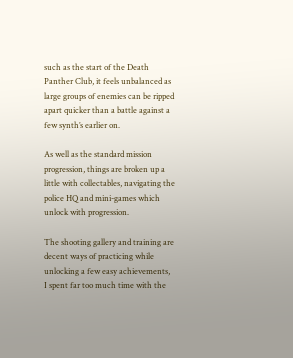such as the start of the Death Panther Club, it feels unbalanced as large groups of enemies can be ripped apart quicker than a battle against a few synth’s earlier on.

As well as the standard mission progression, things are broken up a little with collectables, navigating the police HQ and mini-games which unlock with progression.

The shooting gallery and training are decent ways of practicing while unlocking a few easy achievements,
I spent far too much time with the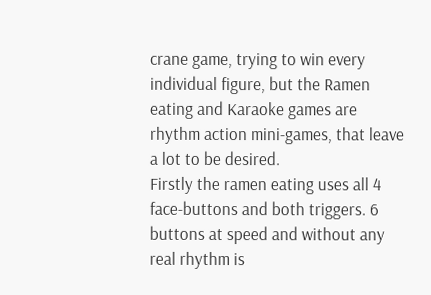crane game, trying to win every individual figure, but the Ramen eating and Karaoke games are rhythm action mini-games, that leave a lot to be desired.
Firstly the ramen eating uses all 4 face-buttons and both triggers. 6 buttons at speed and without any real rhythm is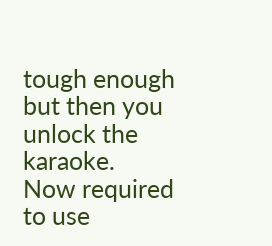tough enough but then you unlock the karaoke.
Now required to use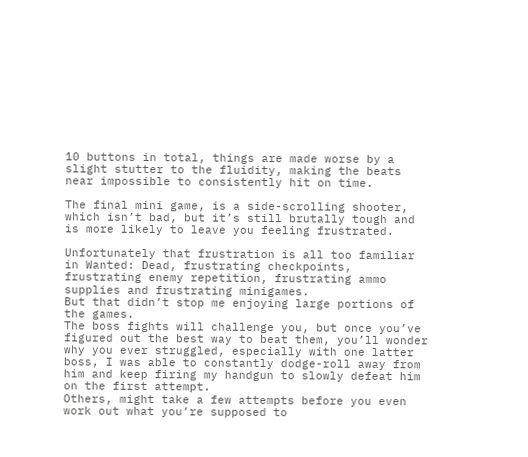10 buttons in total, things are made worse by a slight stutter to the fluidity, making the beats near impossible to consistently hit on time.

The final mini game, is a side-scrolling shooter, which isn’t bad, but it’s still brutally tough and is more likely to leave you feeling frustrated.

Unfortunately that frustration is all too familiar in Wanted: Dead, frustrating checkpoints, frustrating enemy repetition, frustrating ammo supplies and frustrating minigames.
But that didn’t stop me enjoying large portions of the games.
The boss fights will challenge you, but once you’ve figured out the best way to beat them, you’ll wonder why you ever struggled, especially with one latter boss, I was able to constantly dodge-roll away from him and keep firing my handgun to slowly defeat him on the first attempt.
Others, might take a few attempts before you even work out what you’re supposed to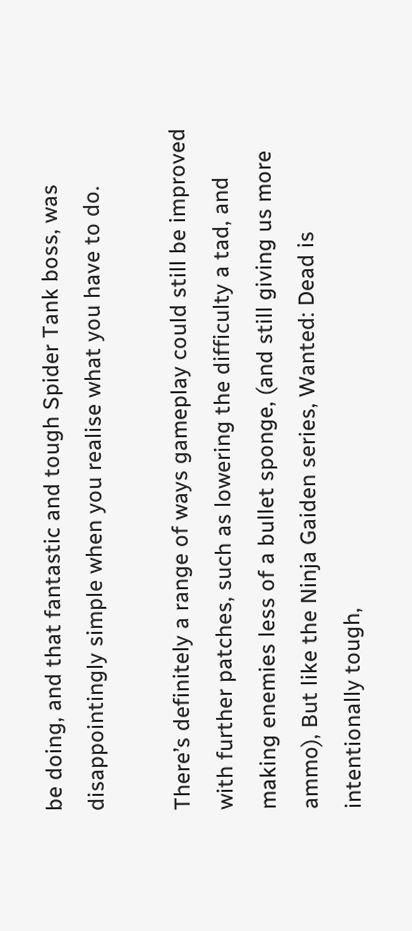be doing, and that fantastic and tough Spider Tank boss, was disappointingly simple when you realise what you have to do.

There’s definitely a range of ways gameplay could still be improved with further patches, such as lowering the difficulty a tad, and making enemies less of a bullet sponge, (and still giving us more ammo), But like the Ninja Gaiden series, Wanted: Dead is intentionally tough,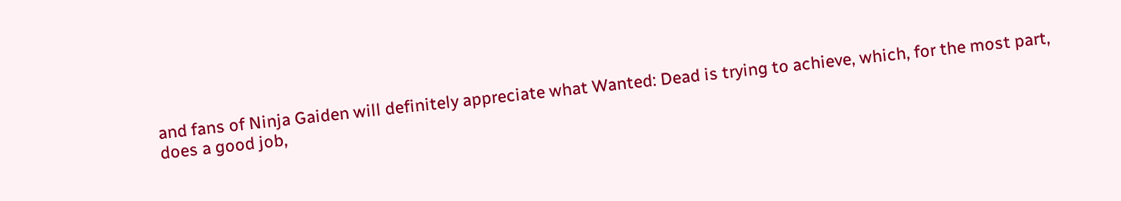and fans of Ninja Gaiden will definitely appreciate what Wanted: Dead is trying to achieve, which, for the most part, does a good job,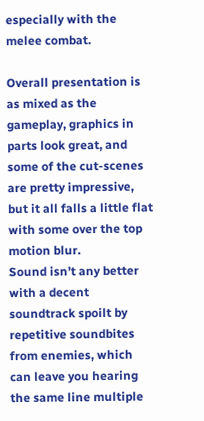especially with the melee combat.

Overall presentation is as mixed as the gameplay, graphics in parts look great, and some of the cut-scenes are pretty impressive, but it all falls a little flat with some over the top motion blur.
Sound isn’t any better with a decent soundtrack spoilt by repetitive soundbites from enemies, which can leave you hearing the same line multiple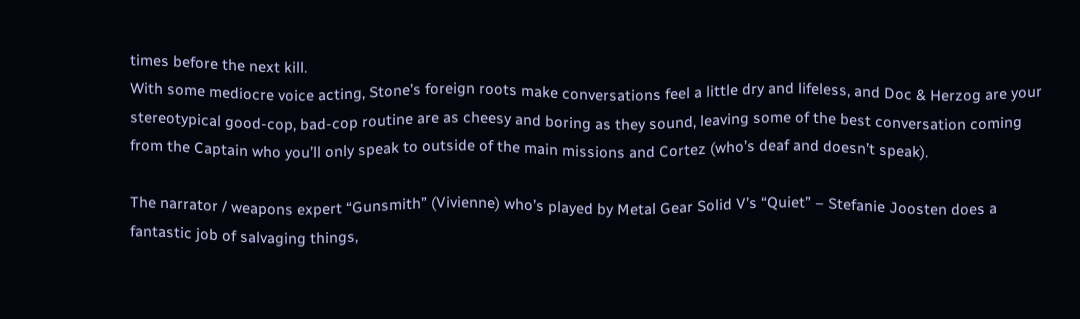times before the next kill.
With some mediocre voice acting, Stone’s foreign roots make conversations feel a little dry and lifeless, and Doc & Herzog are your stereotypical good-cop, bad-cop routine are as cheesy and boring as they sound, leaving some of the best conversation coming from the Captain who you’ll only speak to outside of the main missions and Cortez (who’s deaf and doesn’t speak).

The narrator / weapons expert “Gunsmith” (Vivienne) who’s played by Metal Gear Solid V’s “Quiet” – Stefanie Joosten does a fantastic job of salvaging things,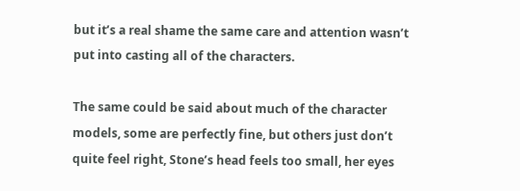but it’s a real shame the same care and attention wasn’t put into casting all of the characters.

The same could be said about much of the character models, some are perfectly fine, but others just don’t quite feel right, Stone’s head feels too small, her eyes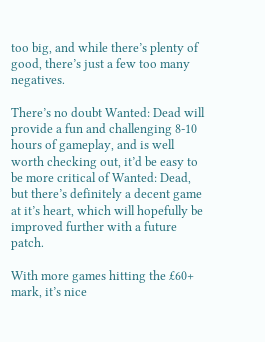too big, and while there’s plenty of good, there’s just a few too many negatives.

There’s no doubt Wanted: Dead will provide a fun and challenging 8-10 hours of gameplay, and is well worth checking out, it’d be easy to be more critical of Wanted: Dead, but there’s definitely a decent game at it’s heart, which will hopefully be improved further with a future patch.

With more games hitting the £60+ mark, it’s nice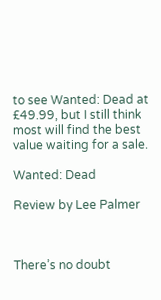to see Wanted: Dead at £49.99, but I still think most will find the best value waiting for a sale.

Wanted: Dead

Review by Lee Palmer



There’s no doubt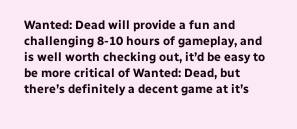Wanted: Dead will provide a fun and challenging 8-10 hours of gameplay, and is well worth checking out, it’d be easy to be more critical of Wanted: Dead, but there’s definitely a decent game at it’s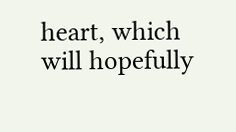heart, which will hopefully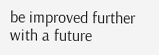be improved further with a future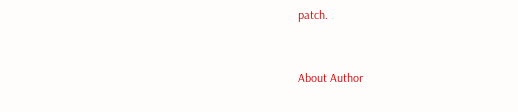patch.


About Author